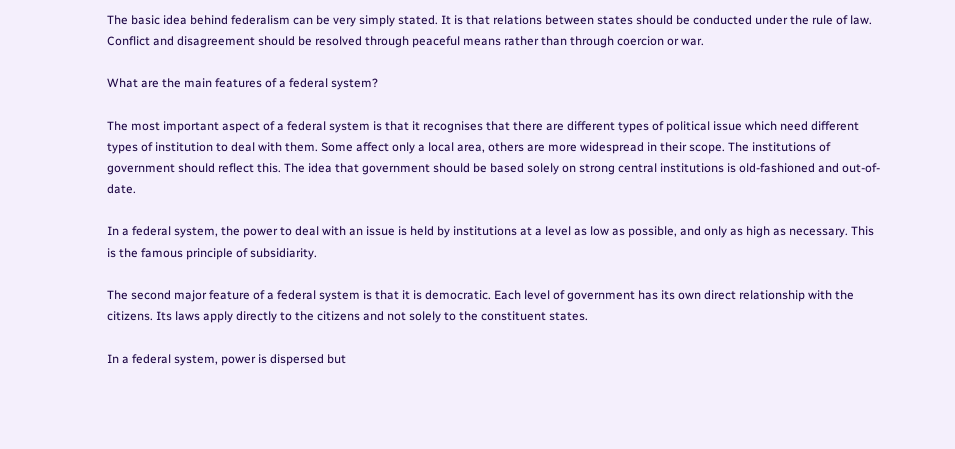The basic idea behind federalism can be very simply stated. It is that relations between states should be conducted under the rule of law. Conflict and disagreement should be resolved through peaceful means rather than through coercion or war.

What are the main features of a federal system?

The most important aspect of a federal system is that it recognises that there are different types of political issue which need different types of institution to deal with them. Some affect only a local area, others are more widespread in their scope. The institutions of government should reflect this. The idea that government should be based solely on strong central institutions is old-fashioned and out-of-date.

In a federal system, the power to deal with an issue is held by institutions at a level as low as possible, and only as high as necessary. This is the famous principle of subsidiarity.

The second major feature of a federal system is that it is democratic. Each level of government has its own direct relationship with the citizens. Its laws apply directly to the citizens and not solely to the constituent states.

In a federal system, power is dispersed but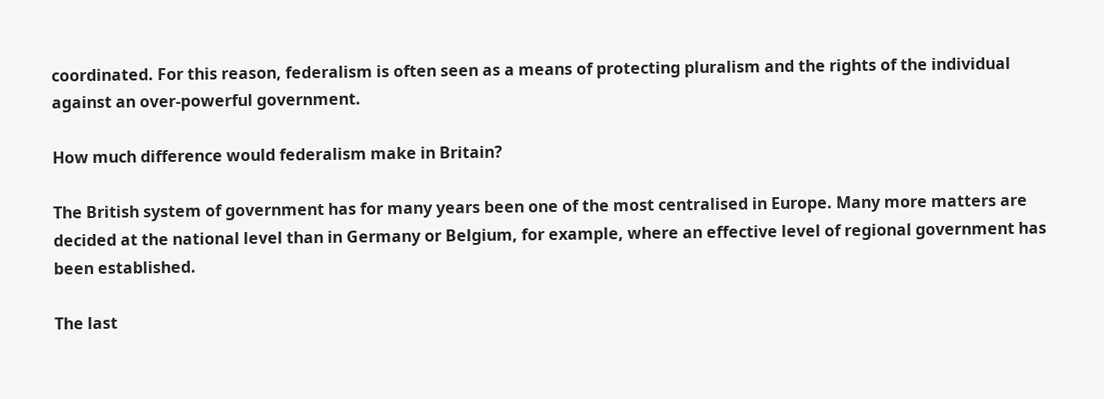coordinated. For this reason, federalism is often seen as a means of protecting pluralism and the rights of the individual against an over-powerful government.

How much difference would federalism make in Britain?

The British system of government has for many years been one of the most centralised in Europe. Many more matters are decided at the national level than in Germany or Belgium, for example, where an effective level of regional government has been established.

The last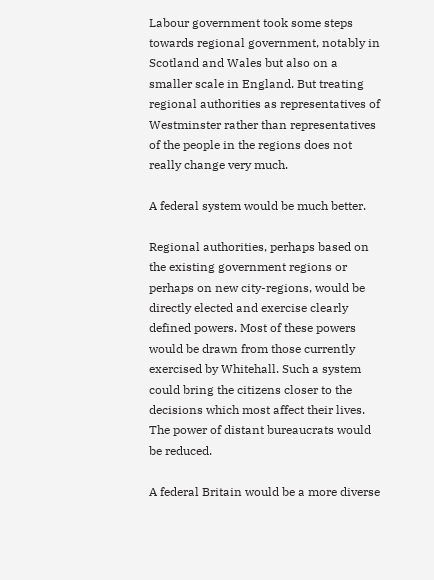Labour government took some steps towards regional government, notably in Scotland and Wales but also on a smaller scale in England. But treating regional authorities as representatives of Westminster rather than representatives of the people in the regions does not really change very much.

A federal system would be much better.

Regional authorities, perhaps based on the existing government regions or perhaps on new city-regions, would be directly elected and exercise clearly defined powers. Most of these powers would be drawn from those currently exercised by Whitehall. Such a system could bring the citizens closer to the decisions which most affect their lives. The power of distant bureaucrats would be reduced.

A federal Britain would be a more diverse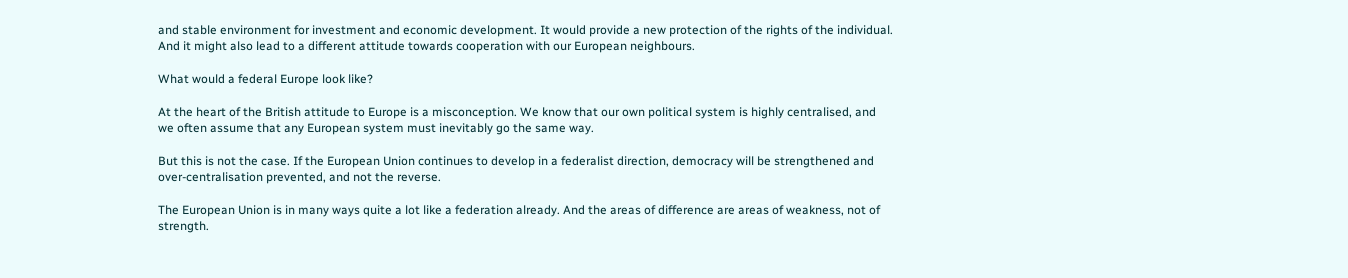and stable environment for investment and economic development. It would provide a new protection of the rights of the individual. And it might also lead to a different attitude towards cooperation with our European neighbours.

What would a federal Europe look like?

At the heart of the British attitude to Europe is a misconception. We know that our own political system is highly centralised, and we often assume that any European system must inevitably go the same way.

But this is not the case. If the European Union continues to develop in a federalist direction, democracy will be strengthened and over-centralisation prevented, and not the reverse.

The European Union is in many ways quite a lot like a federation already. And the areas of difference are areas of weakness, not of strength.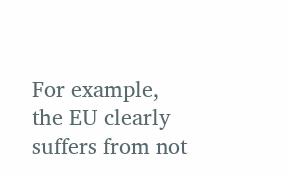For example, the EU clearly suffers from not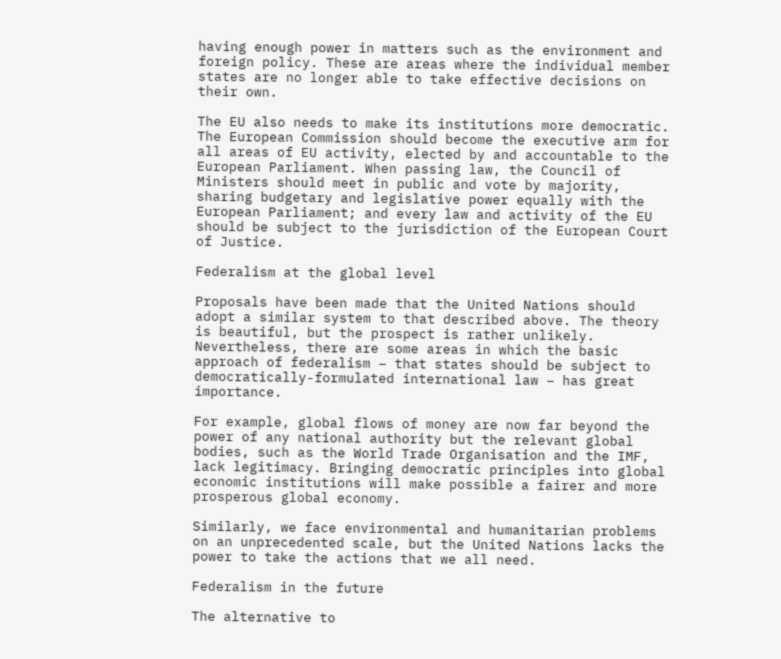having enough power in matters such as the environment and foreign policy. These are areas where the individual member states are no longer able to take effective decisions on their own.

The EU also needs to make its institutions more democratic. The European Commission should become the executive arm for all areas of EU activity, elected by and accountable to the European Parliament. When passing law, the Council of Ministers should meet in public and vote by majority, sharing budgetary and legislative power equally with the European Parliament; and every law and activity of the EU should be subject to the jurisdiction of the European Court of Justice.

Federalism at the global level

Proposals have been made that the United Nations should adopt a similar system to that described above. The theory is beautiful, but the prospect is rather unlikely. Nevertheless, there are some areas in which the basic approach of federalism – that states should be subject to democratically-formulated international law – has great importance.

For example, global flows of money are now far beyond the power of any national authority but the relevant global bodies, such as the World Trade Organisation and the IMF, lack legitimacy. Bringing democratic principles into global economic institutions will make possible a fairer and more prosperous global economy.

Similarly, we face environmental and humanitarian problems on an unprecedented scale, but the United Nations lacks the power to take the actions that we all need.

Federalism in the future

The alternative to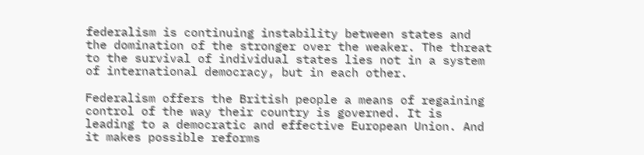federalism is continuing instability between states and the domination of the stronger over the weaker. The threat to the survival of individual states lies not in a system of international democracy, but in each other.

Federalism offers the British people a means of regaining control of the way their country is governed. It is leading to a democratic and effective European Union. And it makes possible reforms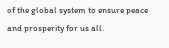of the global system to ensure peace and prosperity for us all.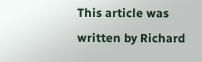This article was written by Richard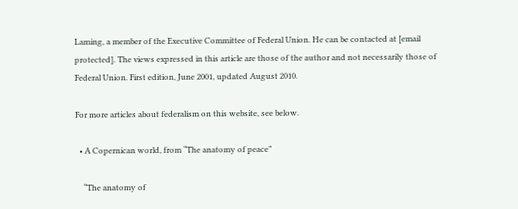Laming, a member of the Executive Committee of Federal Union. He can be contacted at [email protected]. The views expressed in this article are those of the author and not necessarily those of Federal Union. First edition, June 2001, updated August 2010.

For more articles about federalism on this website, see below.

  • A Copernican world, from “The anatomy of peace”

    “The anatomy of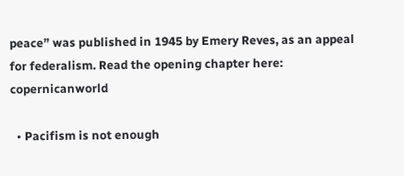peace” was published in 1945 by Emery Reves, as an appeal for federalism. Read the opening chapter here: copernicanworld

  • Pacifism is not enough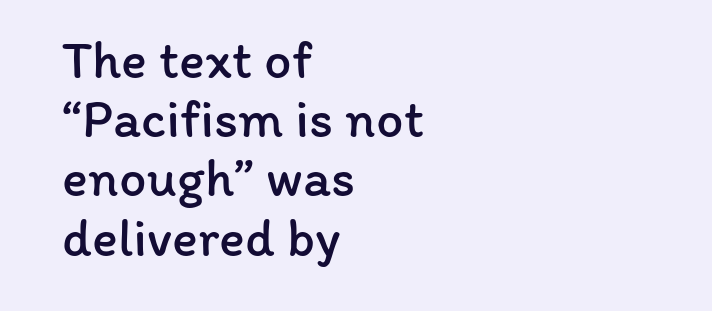The text of “Pacifism is not enough” was delivered by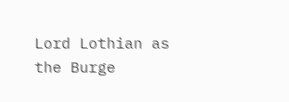Lord Lothian as the Burge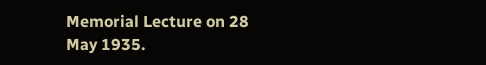Memorial Lecture on 28 May 1935.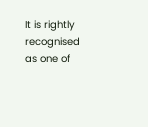It is rightly recognised as one of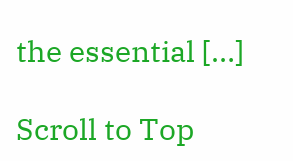the essential […]

Scroll to Top